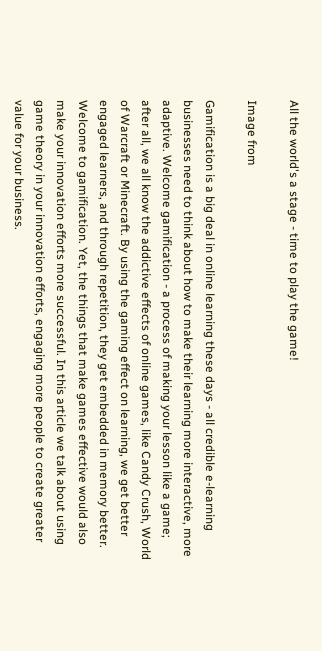All the world's a stage - time to play the game!

Image from

Gamification is a big deal in online learning these days - all credible e-learning businesses need to think about how to make their learning more interactive, more adaptive. Welcome gamification - a process of making your lesson like a game; after all, we all know the addictive effects of online games, like Candy Crush, World of Warcraft or Minecraft. By using the gaming effect on learning, we get better engaged learners, and through repetition, they get embedded in memory better. Welcome to gamification. Yet, the things that make games effective would also make your innovation efforts more successful. In this article we talk about using game theory in your innovation efforts, engaging more people to create greater value for your business.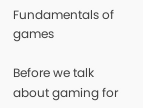Fundamentals of games

Before we talk about gaming for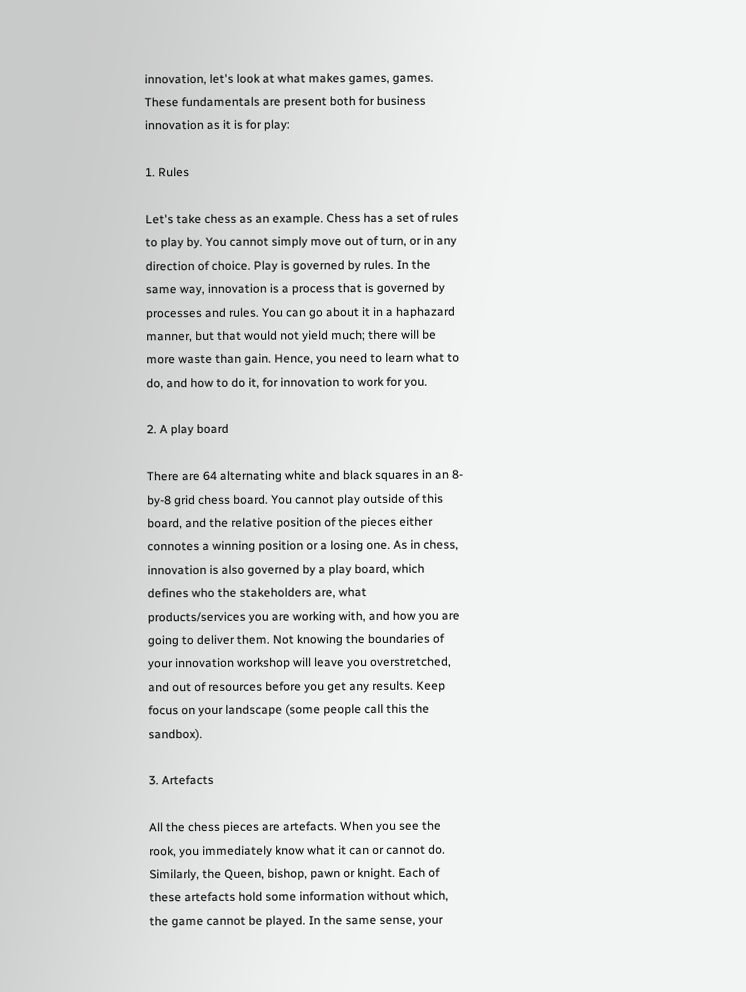innovation, let's look at what makes games, games. These fundamentals are present both for business innovation as it is for play:

1. Rules

Let's take chess as an example. Chess has a set of rules to play by. You cannot simply move out of turn, or in any direction of choice. Play is governed by rules. In the same way, innovation is a process that is governed by processes and rules. You can go about it in a haphazard manner, but that would not yield much; there will be more waste than gain. Hence, you need to learn what to do, and how to do it, for innovation to work for you.

2. A play board

There are 64 alternating white and black squares in an 8-by-8 grid chess board. You cannot play outside of this board, and the relative position of the pieces either connotes a winning position or a losing one. As in chess, innovation is also governed by a play board, which defines who the stakeholders are, what products/services you are working with, and how you are going to deliver them. Not knowing the boundaries of your innovation workshop will leave you overstretched, and out of resources before you get any results. Keep focus on your landscape (some people call this the sandbox).

3. Artefacts

All the chess pieces are artefacts. When you see the rook, you immediately know what it can or cannot do. Similarly, the Queen, bishop, pawn or knight. Each of these artefacts hold some information without which, the game cannot be played. In the same sense, your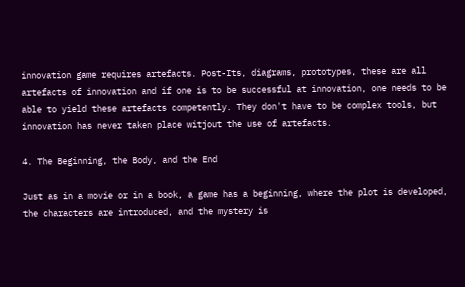innovation game requires artefacts. Post-Its, diagrams, prototypes, these are all artefacts of innovation and if one is to be successful at innovation, one needs to be able to yield these artefacts competently. They don't have to be complex tools, but innovation has never taken place witjout the use of artefacts.

4. The Beginning, the Body, and the End

Just as in a movie or in a book, a game has a beginning, where the plot is developed, the characters are introduced, and the mystery is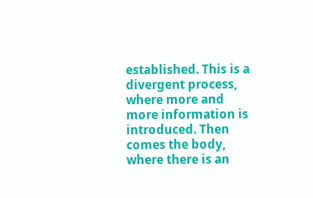established. This is a divergent process, where more and more information is introduced. Then comes the body, where there is an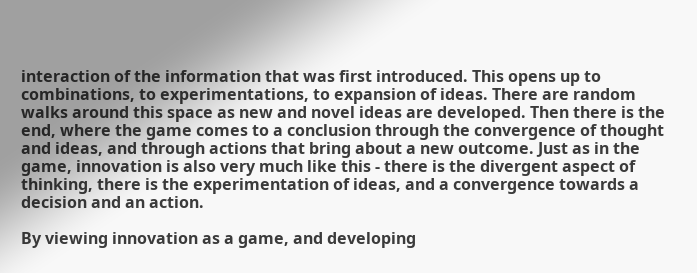interaction of the information that was first introduced. This opens up to combinations, to experimentations, to expansion of ideas. There are random walks around this space as new and novel ideas are developed. Then there is the end, where the game comes to a conclusion through the convergence of thought and ideas, and through actions that bring about a new outcome. Just as in the game, innovation is also very much like this - there is the divergent aspect of thinking, there is the experimentation of ideas, and a convergence towards a decision and an action.

By viewing innovation as a game, and developing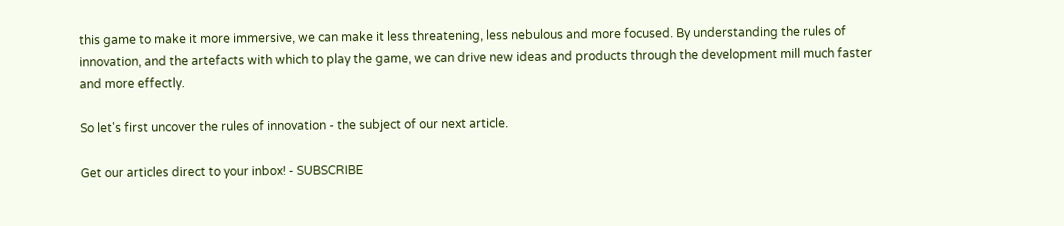this game to make it more immersive, we can make it less threatening, less nebulous and more focused. By understanding the rules of innovation, and the artefacts with which to play the game, we can drive new ideas and products through the development mill much faster and more effectly.

So let's first uncover the rules of innovation - the subject of our next article.

Get our articles direct to your inbox! - SUBSCRIBE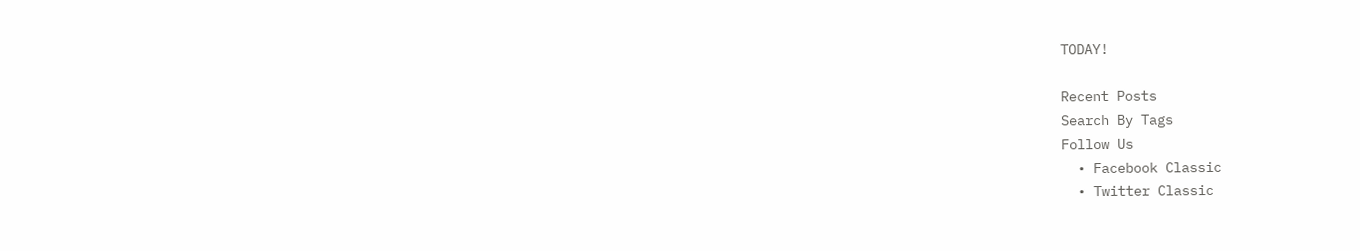TODAY!

Recent Posts
Search By Tags
Follow Us
  • Facebook Classic
  • Twitter Classic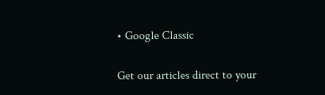• Google Classic

Get our articles direct to your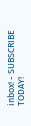inbox! - SUBSCRIBE TODAY!